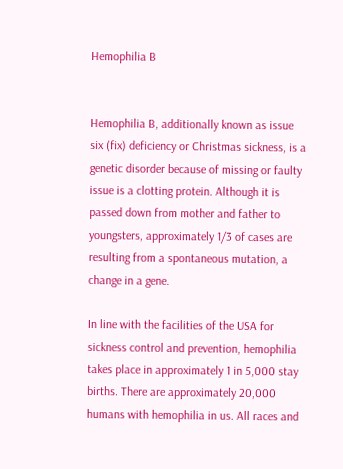Hemophilia B


Hemophilia B, additionally known as issue six (fix) deficiency or Christmas sickness, is a genetic disorder because of missing or faulty issue is a clotting protein. Although it is passed down from mother and father to youngsters, approximately 1/3 of cases are resulting from a spontaneous mutation, a change in a gene.

In line with the facilities of the USA for sickness control and prevention, hemophilia takes place in approximately 1 in 5,000 stay births. There are approximately 20,000 humans with hemophilia in us. All races and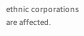ethnic corporations are affected.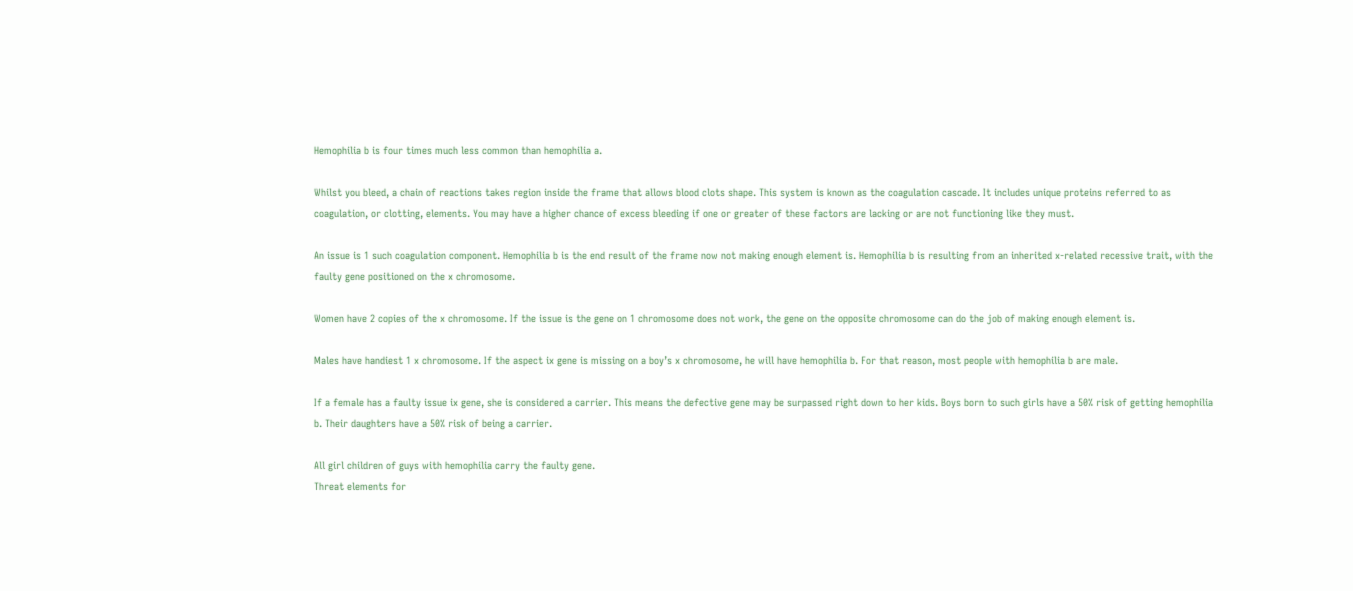Hemophilia b is four times much less common than hemophilia a.

Whilst you bleed, a chain of reactions takes region inside the frame that allows blood clots shape. This system is known as the coagulation cascade. It includes unique proteins referred to as coagulation, or clotting, elements. You may have a higher chance of excess bleeding if one or greater of these factors are lacking or are not functioning like they must.

An issue is 1 such coagulation component. Hemophilia b is the end result of the frame now not making enough element is. Hemophilia b is resulting from an inherited x-related recessive trait, with the faulty gene positioned on the x chromosome.

Women have 2 copies of the x chromosome. If the issue is the gene on 1 chromosome does not work, the gene on the opposite chromosome can do the job of making enough element is.

Males have handiest 1 x chromosome. If the aspect ix gene is missing on a boy’s x chromosome, he will have hemophilia b. For that reason, most people with hemophilia b are male.

If a female has a faulty issue ix gene, she is considered a carrier. This means the defective gene may be surpassed right down to her kids. Boys born to such girls have a 50% risk of getting hemophilia b. Their daughters have a 50% risk of being a carrier.

All girl children of guys with hemophilia carry the faulty gene.
Threat elements for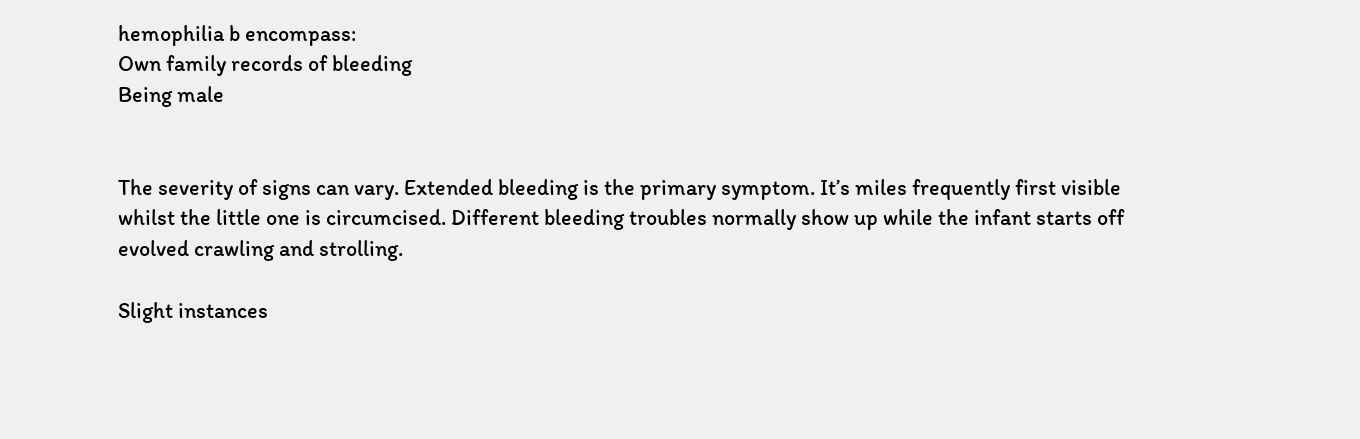hemophilia b encompass:
Own family records of bleeding
Being male


The severity of signs can vary. Extended bleeding is the primary symptom. It’s miles frequently first visible whilst the little one is circumcised. Different bleeding troubles normally show up while the infant starts off evolved crawling and strolling.

Slight instances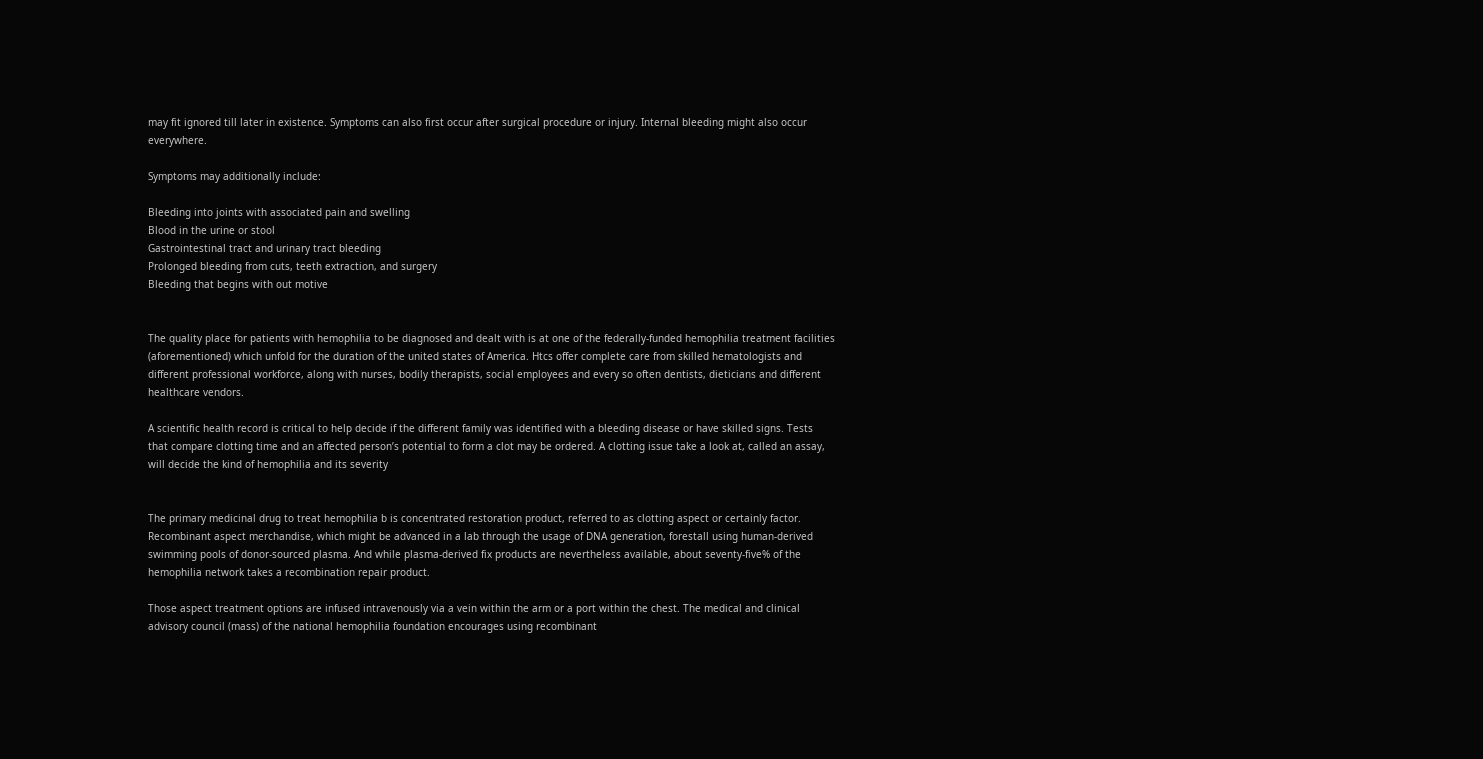may fit ignored till later in existence. Symptoms can also first occur after surgical procedure or injury. Internal bleeding might also occur everywhere.

Symptoms may additionally include:

Bleeding into joints with associated pain and swelling
Blood in the urine or stool
Gastrointestinal tract and urinary tract bleeding
Prolonged bleeding from cuts, teeth extraction, and surgery
Bleeding that begins with out motive


The quality place for patients with hemophilia to be diagnosed and dealt with is at one of the federally-funded hemophilia treatment facilities (aforementioned) which unfold for the duration of the united states of America. Htcs offer complete care from skilled hematologists and different professional workforce, along with nurses, bodily therapists, social employees and every so often dentists, dieticians and different healthcare vendors.

A scientific health record is critical to help decide if the different family was identified with a bleeding disease or have skilled signs. Tests that compare clotting time and an affected person’s potential to form a clot may be ordered. A clotting issue take a look at, called an assay, will decide the kind of hemophilia and its severity


The primary medicinal drug to treat hemophilia b is concentrated restoration product, referred to as clotting aspect or certainly factor. Recombinant aspect merchandise, which might be advanced in a lab through the usage of DNA generation, forestall using human-derived swimming pools of donor-sourced plasma. And while plasma-derived fix products are nevertheless available, about seventy-five% of the hemophilia network takes a recombination repair product.

Those aspect treatment options are infused intravenously via a vein within the arm or a port within the chest. The medical and clinical advisory council (mass) of the national hemophilia foundation encourages using recombinant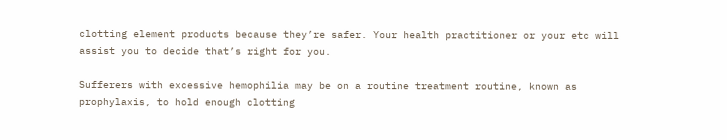clotting element products because they’re safer. Your health practitioner or your etc will assist you to decide that’s right for you.

Sufferers with excessive hemophilia may be on a routine treatment routine, known as prophylaxis, to hold enough clotting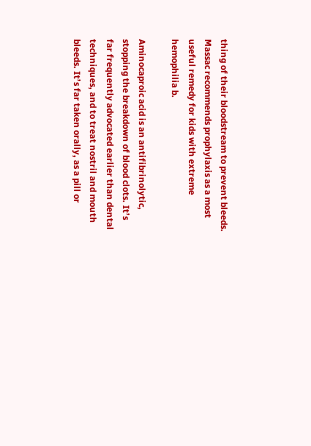thing of their bloodstream to prevent bleeds. Massac recommends prophylaxis as a most useful remedy for kids with extreme hemophilia b.

Aminocaproic acid is an antifibrinolytic, stopping the breakdown of blood clots. It’s far frequently advocated earlier than dental techniques, and to treat nostril and mouth bleeds. It’s far taken orally, as a pill or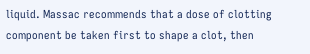liquid. Massac recommends that a dose of clotting component be taken first to shape a clot, then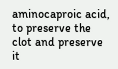aminocaproic acid, to preserve the clot and preserve it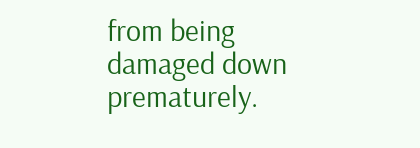from being damaged down prematurely.